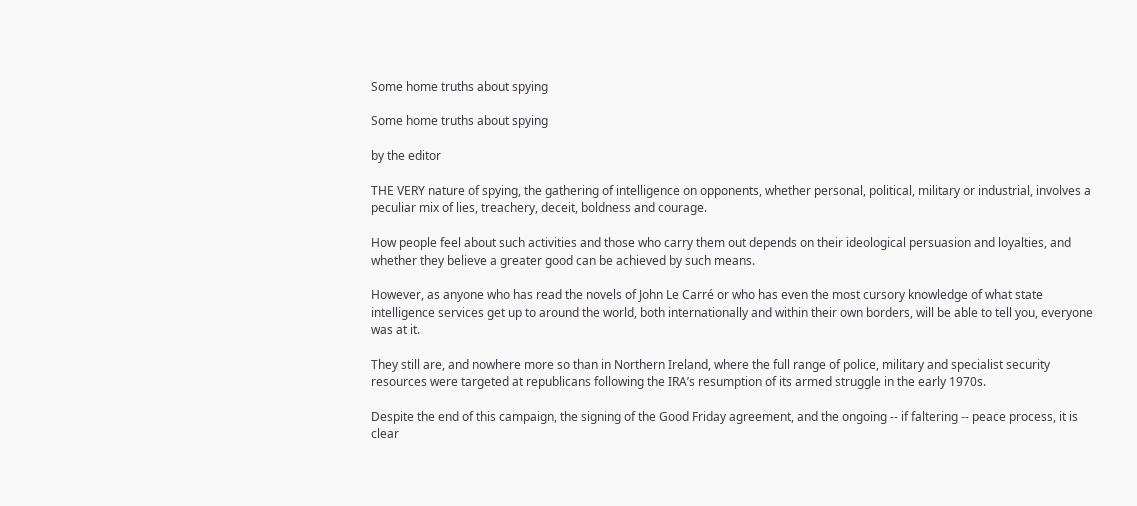Some home truths about spying

Some home truths about spying

by the editor

THE VERY nature of spying, the gathering of intelligence on opponents, whether personal, political, military or industrial, involves a peculiar mix of lies, treachery, deceit, boldness and courage.

How people feel about such activities and those who carry them out depends on their ideological persuasion and loyalties, and whether they believe a greater good can be achieved by such means.

However, as anyone who has read the novels of John Le Carré or who has even the most cursory knowledge of what state intelligence services get up to around the world, both internationally and within their own borders, will be able to tell you, everyone was at it.

They still are, and nowhere more so than in Northern Ireland, where the full range of police, military and specialist security resources were targeted at republicans following the IRA’s resumption of its armed struggle in the early 1970s.

Despite the end of this campaign, the signing of the Good Friday agreement, and the ongoing -- if faltering -- peace process, it is clear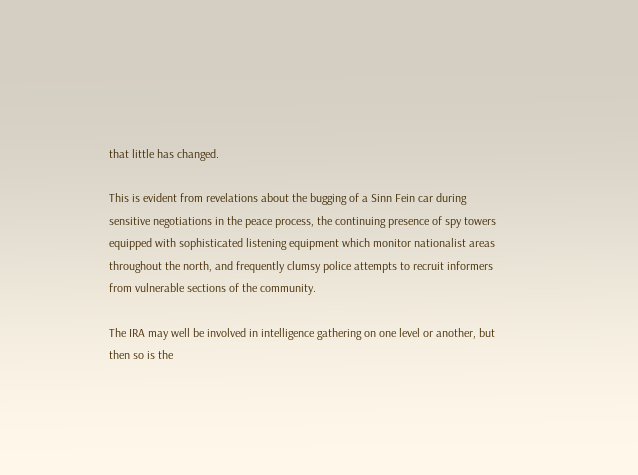that little has changed.

This is evident from revelations about the bugging of a Sinn Fein car during sensitive negotiations in the peace process, the continuing presence of spy towers equipped with sophisticated listening equipment which monitor nationalist areas throughout the north, and frequently clumsy police attempts to recruit informers from vulnerable sections of the community.

The IRA may well be involved in intelligence gathering on one level or another, but then so is the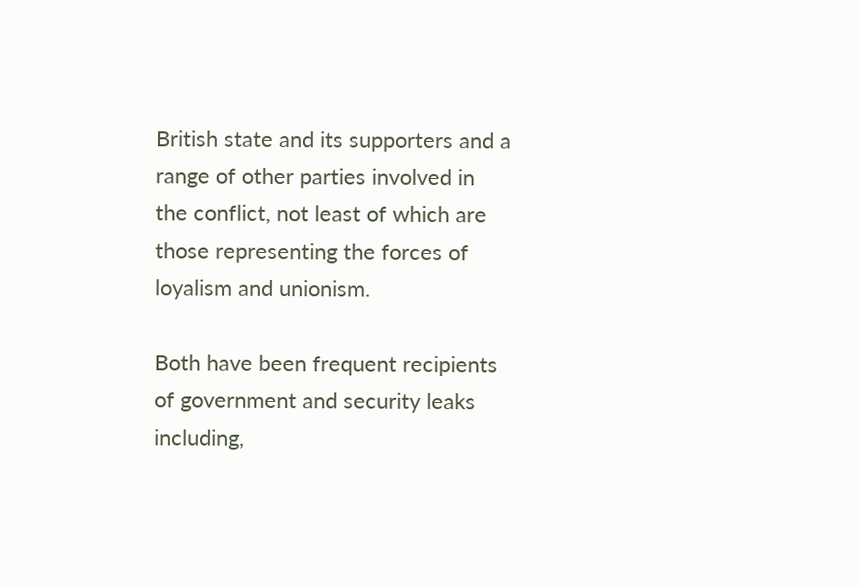British state and its supporters and a range of other parties involved in the conflict, not least of which are those representing the forces of loyalism and unionism.

Both have been frequent recipients of government and security leaks including,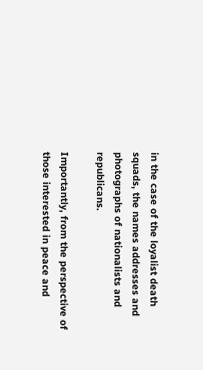in the case of the loyalist death squads, the names addresses and photographs of nationalists and republicans.

Importantly, from the perspective of those interested in peace and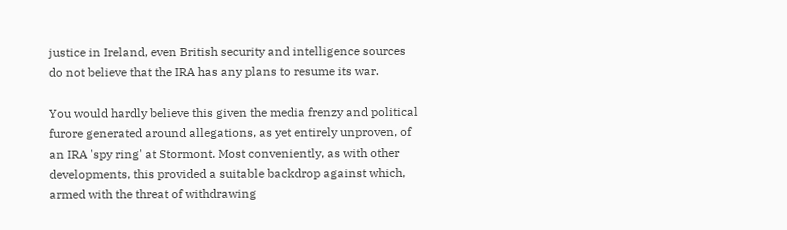justice in Ireland, even British security and intelligence sources do not believe that the IRA has any plans to resume its war.

You would hardly believe this given the media frenzy and political furore generated around allegations, as yet entirely unproven, of an IRA 'spy ring' at Stormont. Most conveniently, as with other developments, this provided a suitable backdrop against which, armed with the threat of withdrawing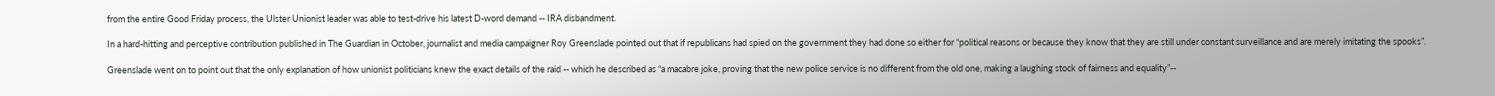from the entire Good Friday process, the Ulster Unionist leader was able to test-drive his latest D-word demand -- IRA disbandment.

In a hard-hitting and perceptive contribution published in The Guardian in October, journalist and media campaigner Roy Greenslade pointed out that if republicans had spied on the government they had done so either for “political reasons or because they know that they are still under constant surveillance and are merely imitating the spooks”.

Greenslade went on to point out that the only explanation of how unionist politicians knew the exact details of the raid -- which he described as “a macabre joke, proving that the new police service is no different from the old one, making a laughing stock of fairness and equality”--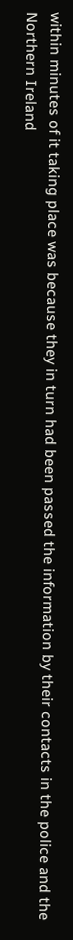within minutes of it taking place was because they in turn had been passed the information by their contacts in the police and the Northern Ireland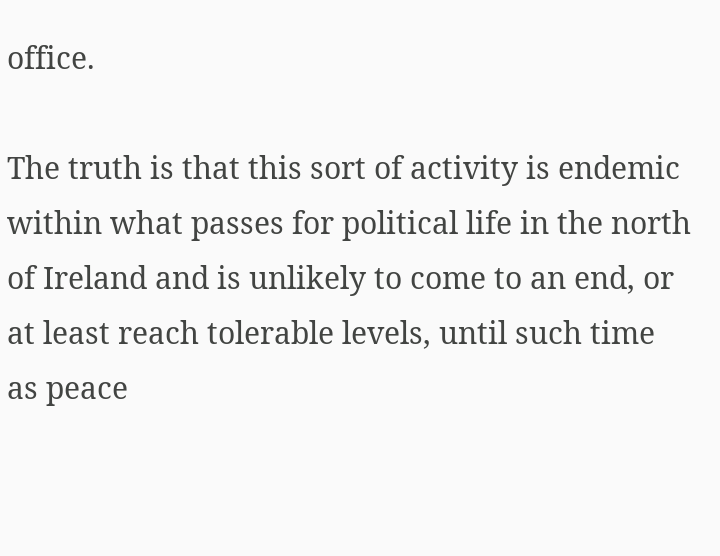office.

The truth is that this sort of activity is endemic within what passes for political life in the north of Ireland and is unlikely to come to an end, or at least reach tolerable levels, until such time as peace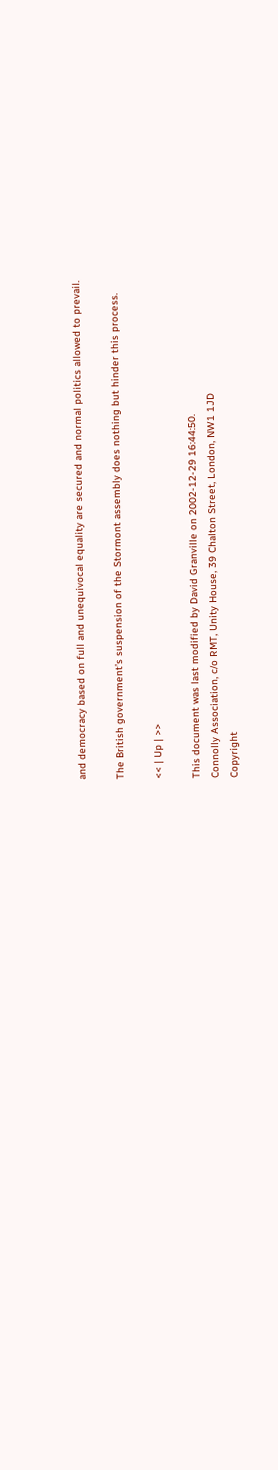and democracy based on full and unequivocal equality are secured and normal politics allowed to prevail.

The British government’s suspension of the Stormont assembly does nothing but hinder this process.

<< | Up | >>

This document was last modified by David Granville on 2002-12-29 16:44:50.
Connolly Association, c/o RMT, Unity House, 39 Chalton Street, London, NW1 1JD
Copyright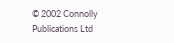© 2002 Connolly Publications Ltd